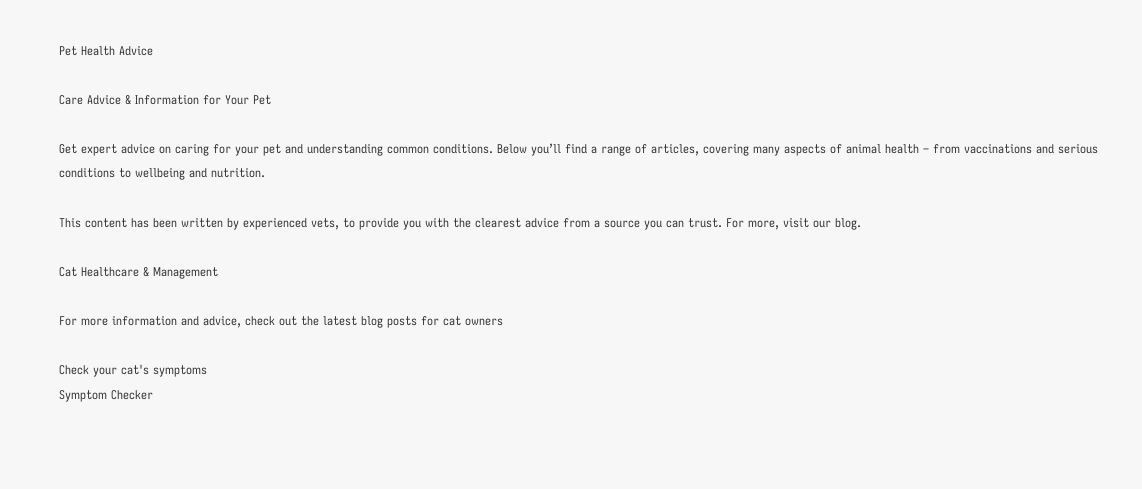Pet Health Advice

Care Advice & Information for Your Pet

Get expert advice on caring for your pet and understanding common conditions. Below you’ll find a range of articles, covering many aspects of animal health – from vaccinations and serious conditions to wellbeing and nutrition.

This content has been written by experienced vets, to provide you with the clearest advice from a source you can trust. For more, visit our blog.

Cat Healthcare & Management

For more information and advice, check out the latest blog posts for cat owners

Check your cat's symptoms
Symptom Checker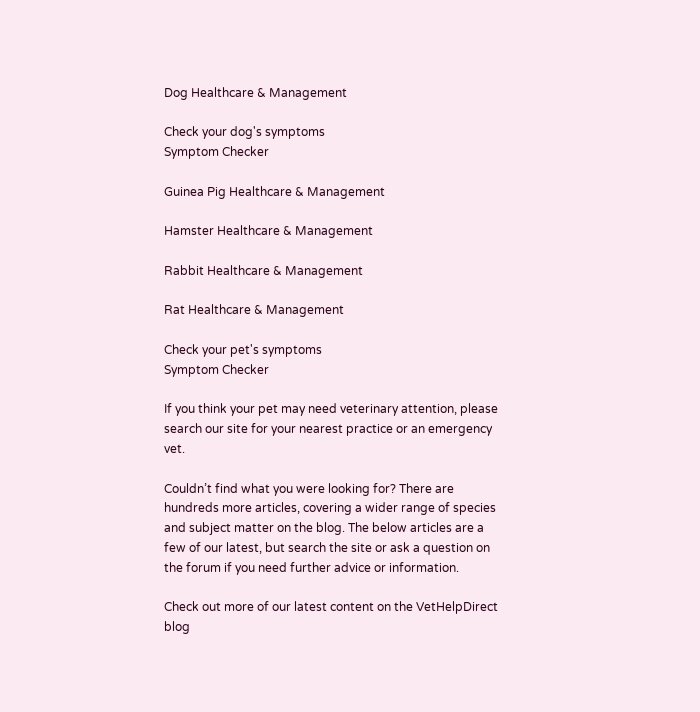Dog Healthcare & Management

Check your dog's symptoms
Symptom Checker

Guinea Pig Healthcare & Management

Hamster Healthcare & Management

Rabbit Healthcare & Management

Rat Healthcare & Management

Check your pet's symptoms
Symptom Checker

If you think your pet may need veterinary attention, please search our site for your nearest practice or an emergency vet.

Couldn’t find what you were looking for? There are hundreds more articles, covering a wider range of species and subject matter on the blog. The below articles are a few of our latest, but search the site or ask a question on the forum if you need further advice or information.

Check out more of our latest content on the VetHelpDirect blog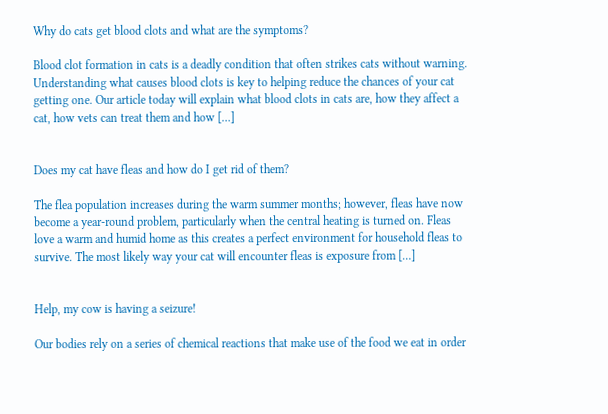Why do cats get blood clots and what are the symptoms?

Blood clot formation in cats is a deadly condition that often strikes cats without warning. Understanding what causes blood clots is key to helping reduce the chances of your cat getting one. Our article today will explain what blood clots in cats are, how they affect a cat, how vets can treat them and how […]


Does my cat have fleas and how do I get rid of them?

The flea population increases during the warm summer months; however, fleas have now become a year-round problem, particularly when the central heating is turned on. Fleas love a warm and humid home as this creates a perfect environment for household fleas to survive. The most likely way your cat will encounter fleas is exposure from […]


Help, my cow is having a seizure!

Our bodies rely on a series of chemical reactions that make use of the food we eat in order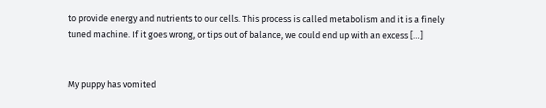to provide energy and nutrients to our cells. This process is called metabolism and it is a finely tuned machine. If it goes wrong, or tips out of balance, we could end up with an excess […]


My puppy has vomited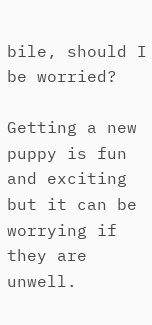bile, should I be worried?

Getting a new puppy is fun and exciting but it can be worrying if they are unwell.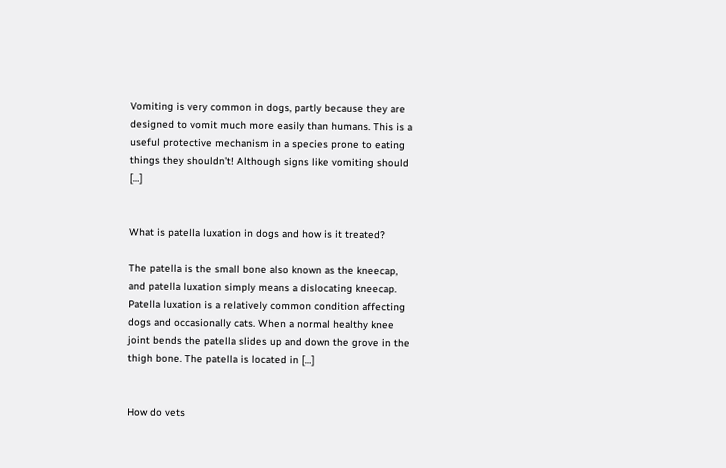Vomiting is very common in dogs, partly because they are designed to vomit much more easily than humans. This is a useful protective mechanism in a species prone to eating things they shouldn’t! Although signs like vomiting should […]


What is patella luxation in dogs and how is it treated?

The patella is the small bone also known as the kneecap, and patella luxation simply means a dislocating kneecap. Patella luxation is a relatively common condition affecting dogs and occasionally cats. When a normal healthy knee joint bends the patella slides up and down the grove in the thigh bone. The patella is located in […]


How do vets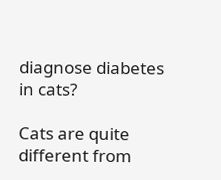diagnose diabetes in cats?

Cats are quite different from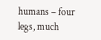humans – four legs, much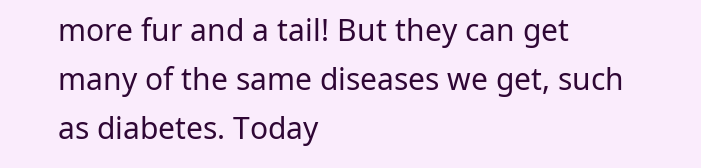more fur and a tail! But they can get many of the same diseases we get, such as diabetes. Today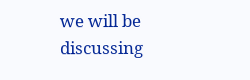we will be discussing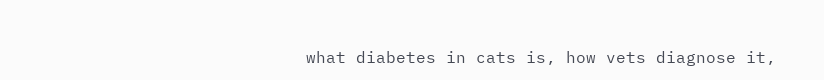what diabetes in cats is, how vets diagnose it,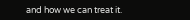and how we can treat it.